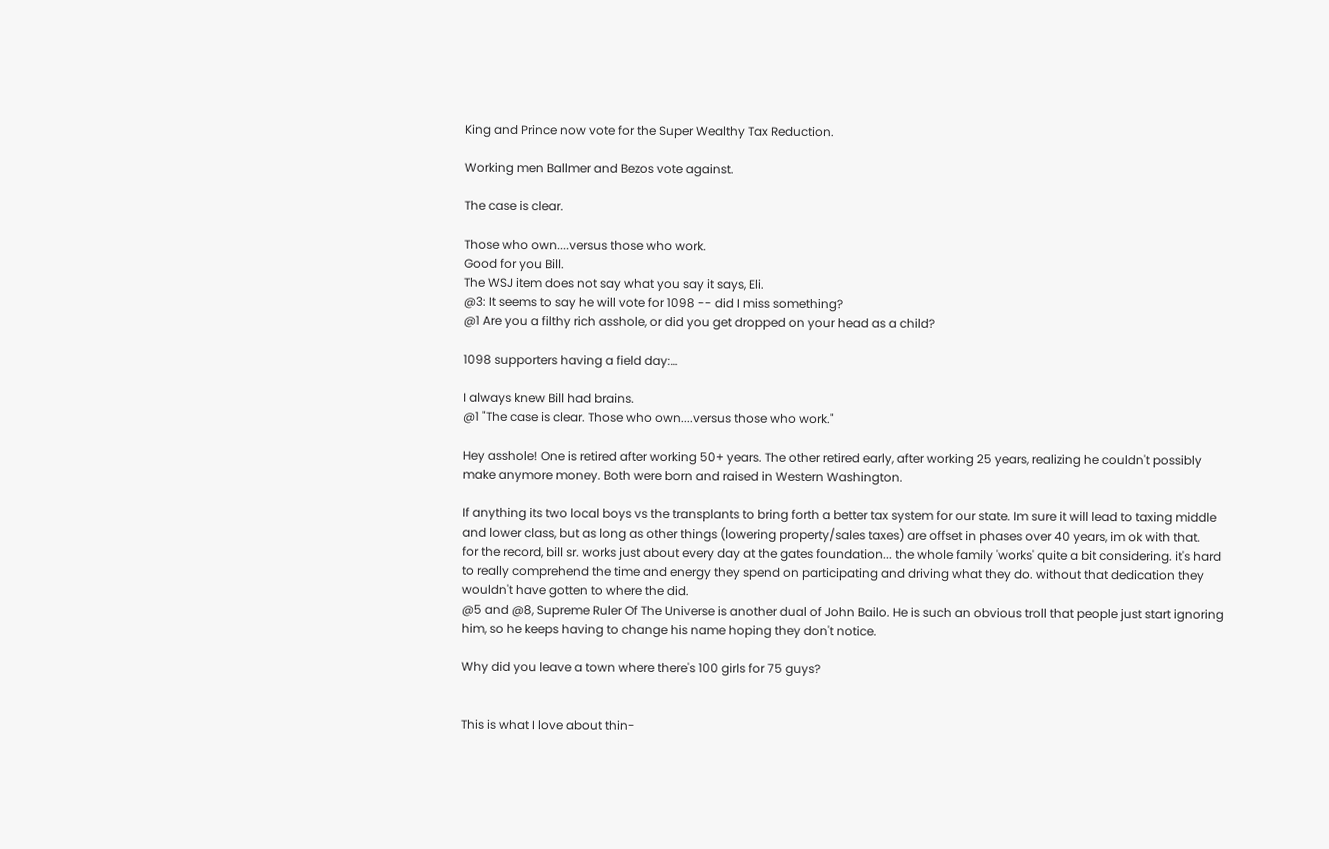King and Prince now vote for the Super Wealthy Tax Reduction.

Working men Ballmer and Bezos vote against.

The case is clear.

Those who own....versus those who work.
Good for you Bill.
The WSJ item does not say what you say it says, Eli.
@3: It seems to say he will vote for 1098 -- did I miss something?
@1 Are you a filthy rich asshole, or did you get dropped on your head as a child?

1098 supporters having a field day:…

I always knew Bill had brains.
@1 "The case is clear. Those who own....versus those who work."

Hey asshole! One is retired after working 50+ years. The other retired early, after working 25 years, realizing he couldn't possibly make anymore money. Both were born and raised in Western Washington.

If anything its two local boys vs the transplants to bring forth a better tax system for our state. Im sure it will lead to taxing middle and lower class, but as long as other things (lowering property/sales taxes) are offset in phases over 40 years, im ok with that.
for the record, bill sr. works just about every day at the gates foundation... the whole family 'works' quite a bit considering. it's hard to really comprehend the time and energy they spend on participating and driving what they do. without that dedication they wouldn't have gotten to where the did.
@5 and @8, Supreme Ruler Of The Universe is another dual of John Bailo. He is such an obvious troll that people just start ignoring him, so he keeps having to change his name hoping they don't notice.

Why did you leave a town where there's 100 girls for 75 guys?


This is what I love about thin-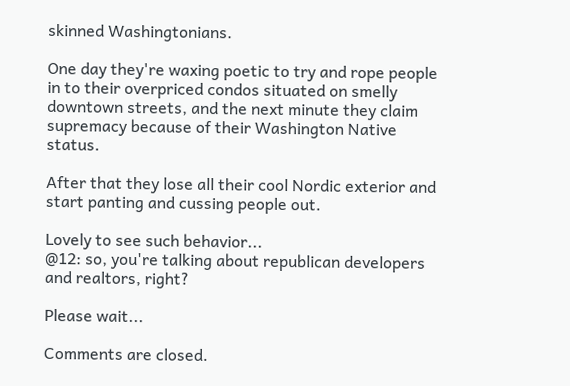skinned Washingtonians.

One day they're waxing poetic to try and rope people in to their overpriced condos situated on smelly downtown streets, and the next minute they claim supremacy because of their Washington Native status.

After that they lose all their cool Nordic exterior and start panting and cussing people out.

Lovely to see such behavior...
@12: so, you're talking about republican developers and realtors, right?

Please wait...

Comments are closed.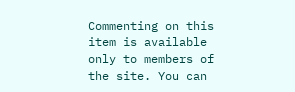Commenting on this item is available only to members of the site. You can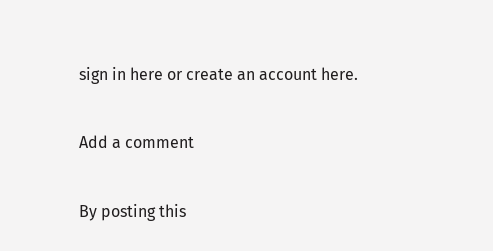sign in here or create an account here.

Add a comment

By posting this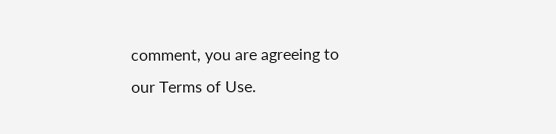comment, you are agreeing to our Terms of Use.